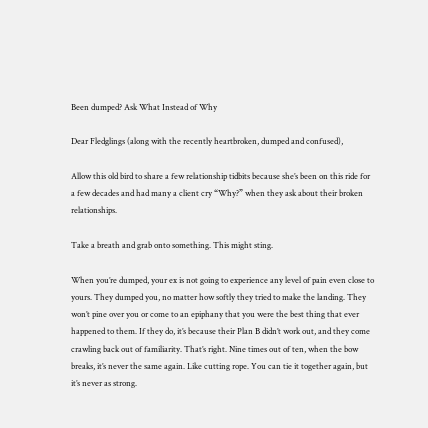Been dumped? Ask What Instead of Why

Dear Fledglings (along with the recently heartbroken, dumped and confused),

Allow this old bird to share a few relationship tidbits because she’s been on this ride for a few decades and had many a client cry “Why?” when they ask about their broken relationships.

Take a breath and grab onto something. This might sting.

When you’re dumped, your ex is not going to experience any level of pain even close to yours. They dumped you, no matter how softly they tried to make the landing. They won’t pine over you or come to an epiphany that you were the best thing that ever happened to them. If they do, it’s because their Plan B didn’t work out, and they come crawling back out of familiarity. That’s right. Nine times out of ten, when the bow breaks, it’s never the same again. Like cutting rope. You can tie it together again, but it’s never as strong.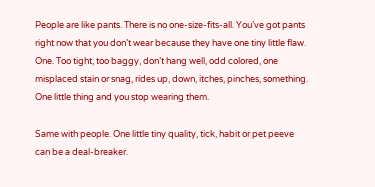People are like pants. There is no one-size-fits-all. You’ve got pants right now that you don’t wear because they have one tiny little flaw. One. Too tight, too baggy, don’t hang well, odd colored, one misplaced stain or snag, rides up, down, itches, pinches, something. One little thing and you stop wearing them.

Same with people. One little tiny quality, tick, habit or pet peeve can be a deal-breaker.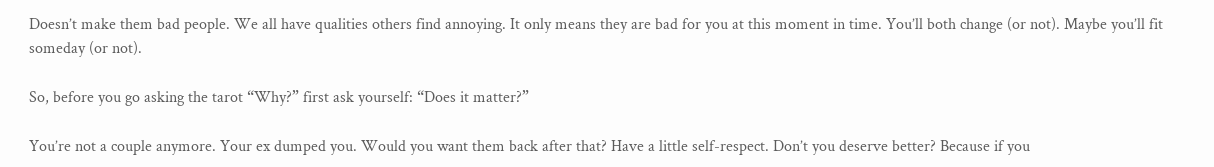Doesn’t make them bad people. We all have qualities others find annoying. It only means they are bad for you at this moment in time. You’ll both change (or not). Maybe you’ll fit someday (or not).

So, before you go asking the tarot “Why?” first ask yourself: “Does it matter?”

You’re not a couple anymore. Your ex dumped you. Would you want them back after that? Have a little self-respect. Don’t you deserve better? Because if you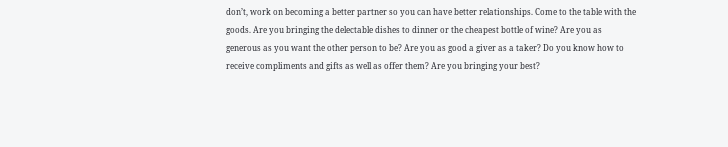don’t, work on becoming a better partner so you can have better relationships. Come to the table with the goods. Are you bringing the delectable dishes to dinner or the cheapest bottle of wine? Are you as generous as you want the other person to be? Are you as good a giver as a taker? Do you know how to receive compliments and gifts as well as offer them? Are you bringing your best?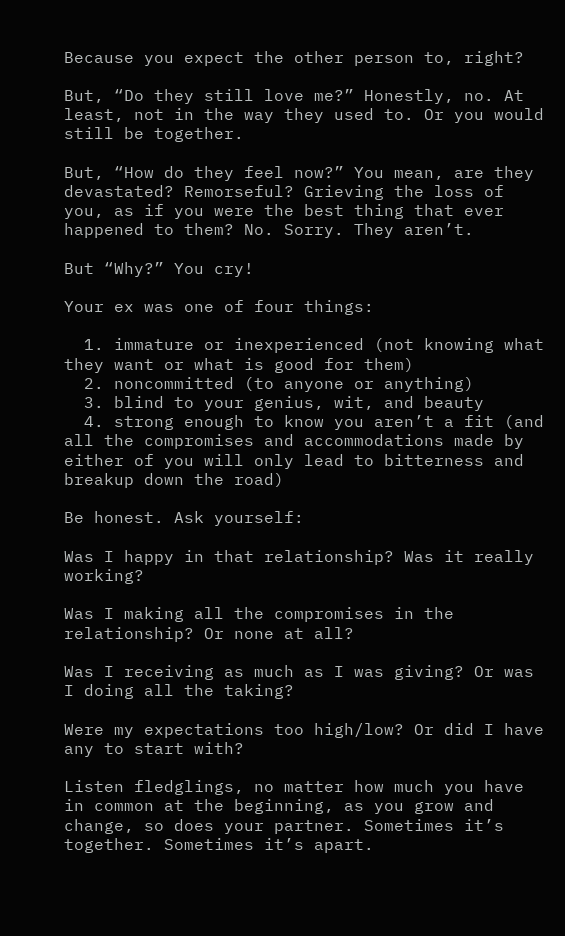Because you expect the other person to, right?

But, “Do they still love me?” Honestly, no. At least, not in the way they used to. Or you would still be together.

But, “How do they feel now?” You mean, are they devastated? Remorseful? Grieving the loss of you, as if you were the best thing that ever happened to them? No. Sorry. They aren’t.

But “Why?” You cry!

Your ex was one of four things:

  1. immature or inexperienced (not knowing what they want or what is good for them)
  2. noncommitted (to anyone or anything)
  3. blind to your genius, wit, and beauty
  4. strong enough to know you aren’t a fit (and all the compromises and accommodations made by either of you will only lead to bitterness and breakup down the road)

Be honest. Ask yourself:

Was I happy in that relationship? Was it really working?

Was I making all the compromises in the relationship? Or none at all?

Was I receiving as much as I was giving? Or was I doing all the taking?

Were my expectations too high/low? Or did I have any to start with?

Listen fledglings, no matter how much you have in common at the beginning, as you grow and change, so does your partner. Sometimes it’s together. Sometimes it’s apart.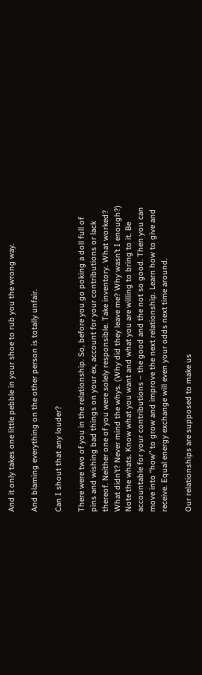And it only takes one little pebble in your shoe to rub you the wrong way.

And blaming everything on the other person is totally unfair.

Can I shout that any louder?

There were two of you in the relationship. So, before you go poking a doll full of pins and wishing bad things on your ex, account for your contributions or lack thereof. Neither one of you were solely responsible. Take inventory. What worked? What didn’t? Never mind the whys. (Why did they leave me? Why wasn’t I enough?) Note the whats. Know what you want and what you are willing to bring to it. Be accountable for your contributions – the good and the not so good. Then you can move into “how” to grow and improve the next relationship. Learn how to give and receive. Equal energy exchange will even your odds next time around.

Our relationships are supposed to make us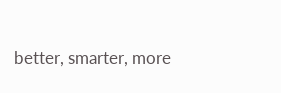better, smarter, more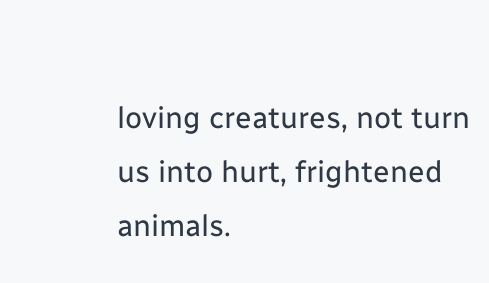loving creatures, not turn us into hurt, frightened animals.